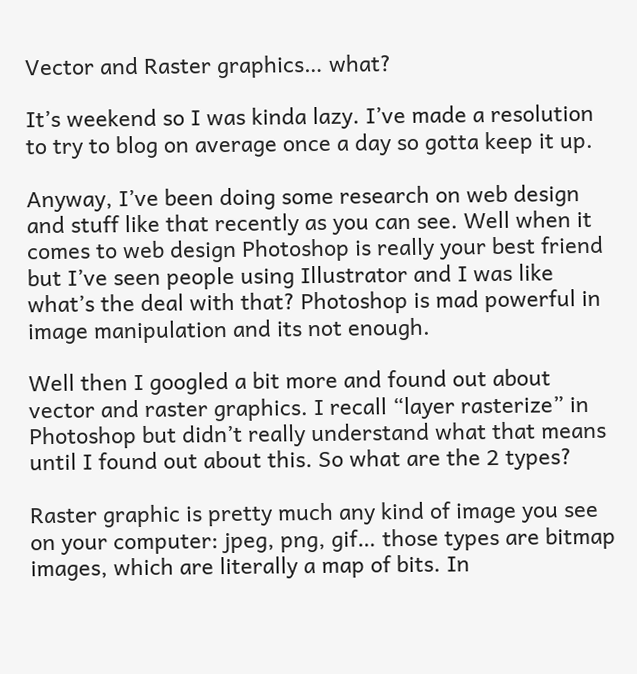Vector and Raster graphics… what?

It’s weekend so I was kinda lazy. I’ve made a resolution to try to blog on average once a day so gotta keep it up.

Anyway, I’ve been doing some research on web design and stuff like that recently as you can see. Well when it comes to web design Photoshop is really your best friend but I’ve seen people using Illustrator and I was like what’s the deal with that? Photoshop is mad powerful in image manipulation and its not enough.

Well then I googled a bit more and found out about vector and raster graphics. I recall “layer rasterize” in Photoshop but didn’t really understand what that means until I found out about this. So what are the 2 types?

Raster graphic is pretty much any kind of image you see on your computer: jpeg, png, gif… those types are bitmap images, which are literally a map of bits. In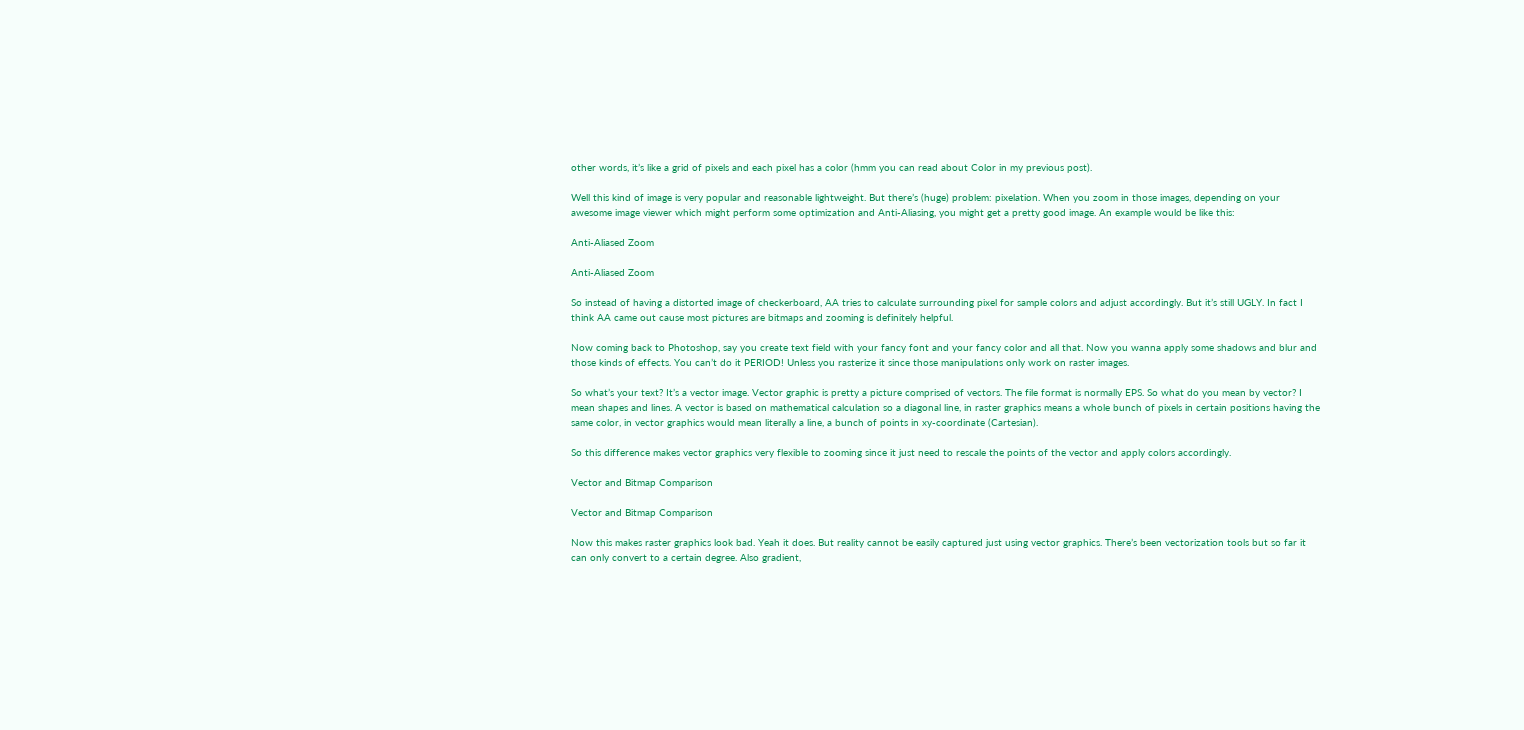other words, it’s like a grid of pixels and each pixel has a color (hmm you can read about Color in my previous post).

Well this kind of image is very popular and reasonable lightweight. But there’s (huge) problem: pixelation. When you zoom in those images, depending on your awesome image viewer which might perform some optimization and Anti-Aliasing, you might get a pretty good image. An example would be like this:

Anti-Aliased Zoom

Anti-Aliased Zoom

So instead of having a distorted image of checkerboard, AA tries to calculate surrounding pixel for sample colors and adjust accordingly. But it’s still UGLY. In fact I think AA came out cause most pictures are bitmaps and zooming is definitely helpful.

Now coming back to Photoshop, say you create text field with your fancy font and your fancy color and all that. Now you wanna apply some shadows and blur and those kinds of effects. You can’t do it PERIOD! Unless you rasterize it since those manipulations only work on raster images.

So what’s your text? It’s a vector image. Vector graphic is pretty a picture comprised of vectors. The file format is normally EPS. So what do you mean by vector? I mean shapes and lines. A vector is based on mathematical calculation so a diagonal line, in raster graphics means a whole bunch of pixels in certain positions having the same color, in vector graphics would mean literally a line, a bunch of points in xy-coordinate (Cartesian).

So this difference makes vector graphics very flexible to zooming since it just need to rescale the points of the vector and apply colors accordingly.

Vector and Bitmap Comparison

Vector and Bitmap Comparison

Now this makes raster graphics look bad. Yeah it does. But reality cannot be easily captured just using vector graphics. There’s been vectorization tools but so far it can only convert to a certain degree. Also gradient,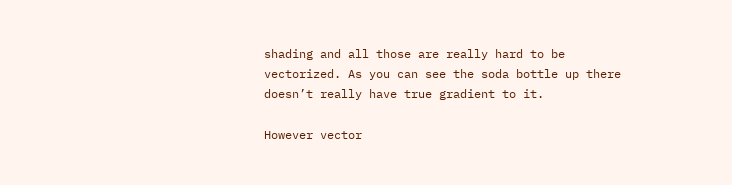shading and all those are really hard to be vectorized. As you can see the soda bottle up there doesn’t really have true gradient to it.

However vector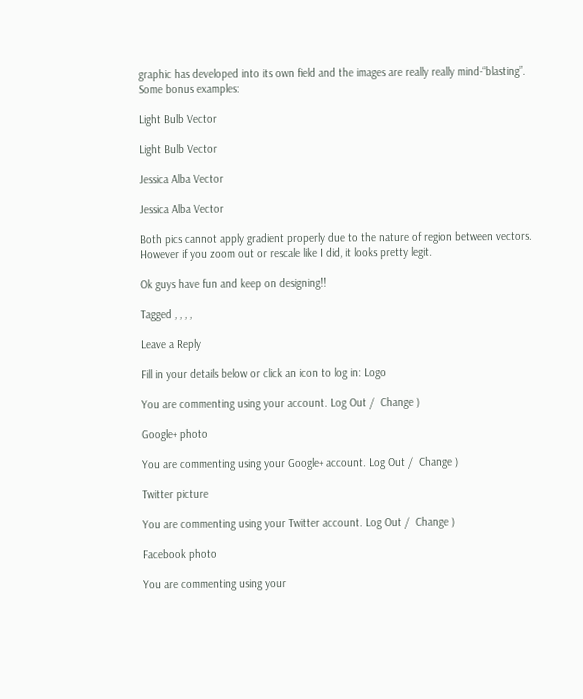graphic has developed into its own field and the images are really really mind-“blasting”. Some bonus examples:

Light Bulb Vector

Light Bulb Vector

Jessica Alba Vector

Jessica Alba Vector

Both pics cannot apply gradient properly due to the nature of region between vectors. However if you zoom out or rescale like I did, it looks pretty legit.

Ok guys have fun and keep on designing!!

Tagged , , , ,

Leave a Reply

Fill in your details below or click an icon to log in: Logo

You are commenting using your account. Log Out /  Change )

Google+ photo

You are commenting using your Google+ account. Log Out /  Change )

Twitter picture

You are commenting using your Twitter account. Log Out /  Change )

Facebook photo

You are commenting using your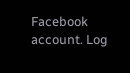Facebook account. Log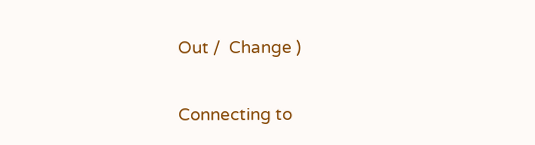Out /  Change )


Connecting to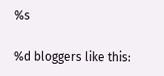%s

%d bloggers like this: